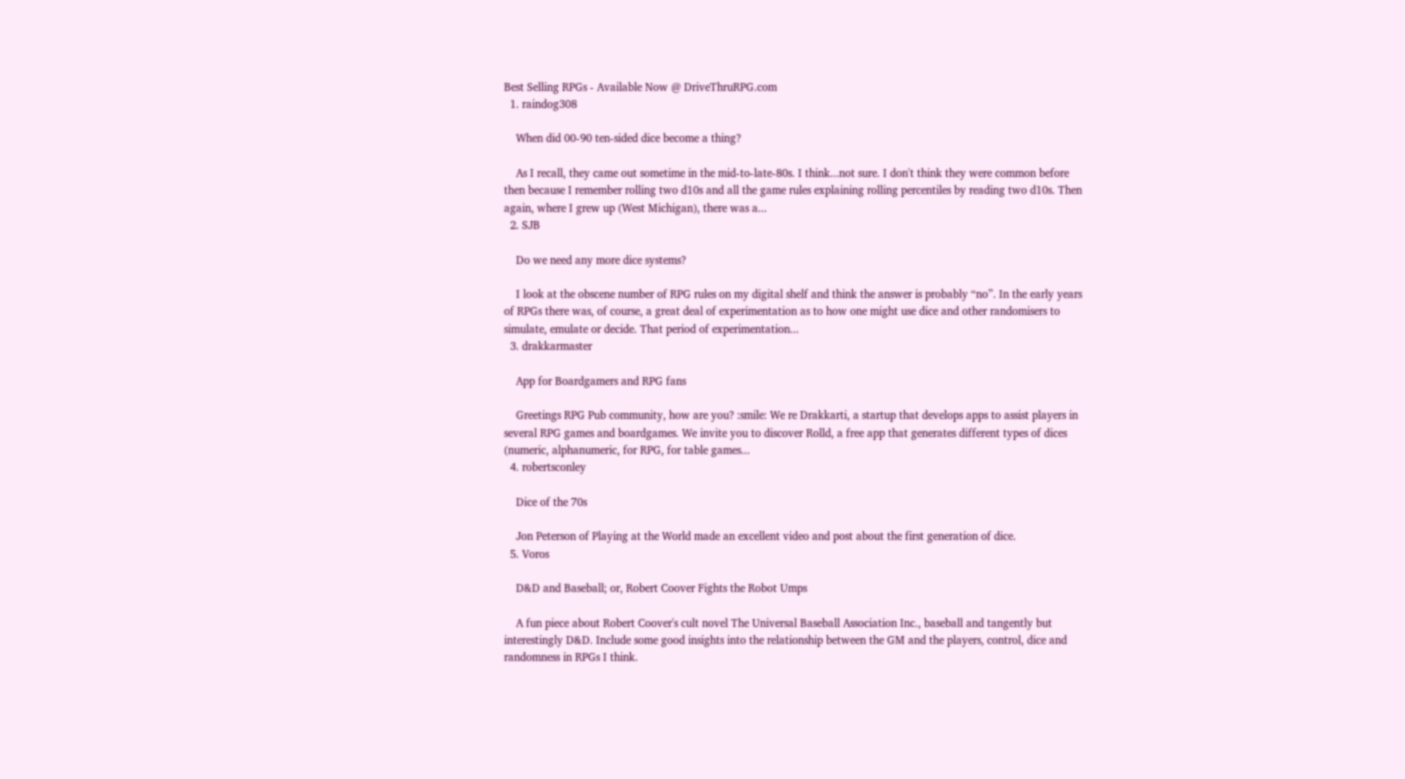Best Selling RPGs - Available Now @ DriveThruRPG.com
  1. raindog308

    When did 00-90 ten-sided dice become a thing?

    As I recall, they came out sometime in the mid-to-late-80s. I think...not sure. I don't think they were common before then because I remember rolling two d10s and all the game rules explaining rolling percentiles by reading two d10s. Then again, where I grew up (West Michigan), there was a...
  2. SJB

    Do we need any more dice systems?

    I look at the obscene number of RPG rules on my digital shelf and think the answer is probably “no”. In the early years of RPGs there was, of course, a great deal of experimentation as to how one might use dice and other randomisers to simulate, emulate or decide. That period of experimentation...
  3. drakkarmaster

    App for Boardgamers and RPG fans

    Greetings RPG Pub community, how are you? :smile: We re Drakkarti, a startup that develops apps to assist players in several RPG games and boardgames. We invite you to discover Rolld, a free app that generates different types of dices (numeric, alphanumeric, for RPG, for table games...
  4. robertsconley

    Dice of the 70s

    Jon Peterson of Playing at the World made an excellent video and post about the first generation of dice.
  5. Voros

    D&D and Baseball; or, Robert Coover Fights the Robot Umps

    A fun piece about Robert Coover's cult novel The Universal Baseball Association Inc., baseball and tangently but interestingly D&D. Include some good insights into the relationship between the GM and the players, control, dice and randomness in RPGs I think.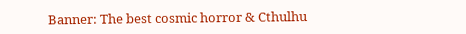Banner: The best cosmic horror & Cthulhu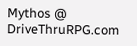Mythos @ DriveThruRPG.com